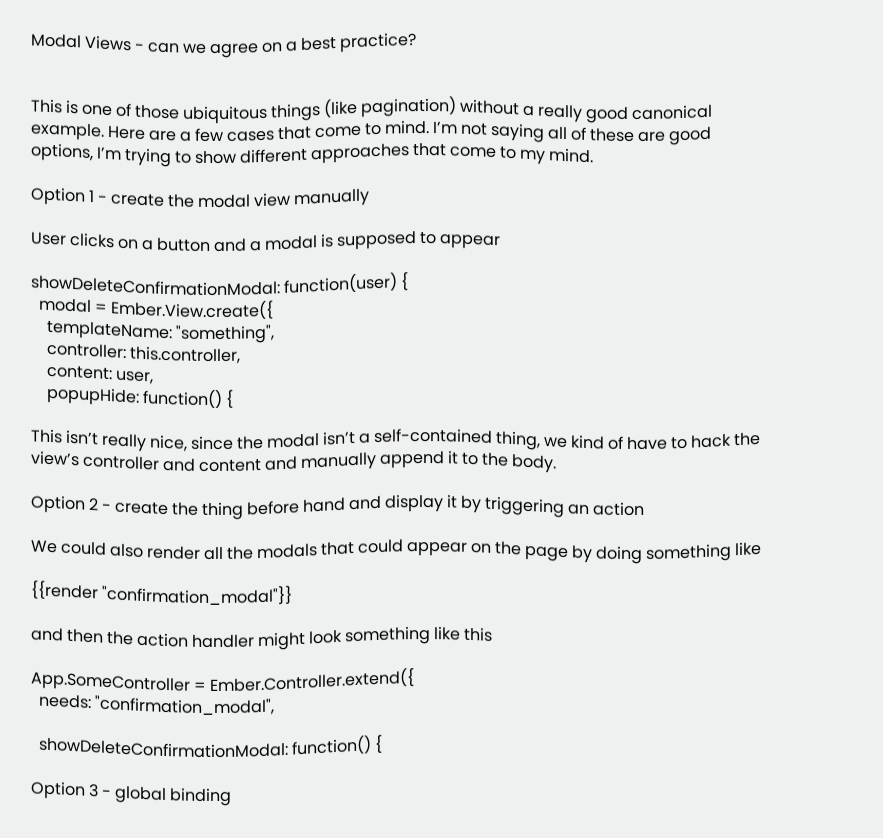Modal Views - can we agree on a best practice?


This is one of those ubiquitous things (like pagination) without a really good canonical example. Here are a few cases that come to mind. I’m not saying all of these are good options, I’m trying to show different approaches that come to my mind.

Option 1 - create the modal view manually

User clicks on a button and a modal is supposed to appear

showDeleteConfirmationModal: function(user) {
  modal = Ember.View.create({
    templateName: "something",
    controller: this.controller,
    content: user,
    popupHide: function() {

This isn’t really nice, since the modal isn’t a self-contained thing, we kind of have to hack the view’s controller and content and manually append it to the body.

Option 2 - create the thing before hand and display it by triggering an action

We could also render all the modals that could appear on the page by doing something like

{{render "confirmation_modal"}}

and then the action handler might look something like this

App.SomeController = Ember.Controller.extend({
  needs: "confirmation_modal",

  showDeleteConfirmationModal: function() {

Option 3 - global binding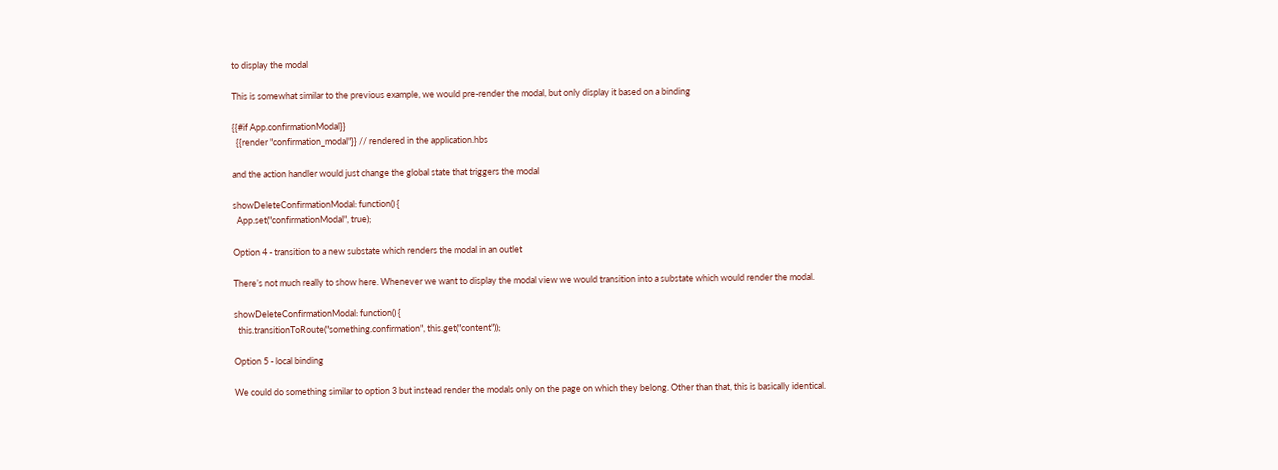to display the modal

This is somewhat similar to the previous example, we would pre-render the modal, but only display it based on a binding

{{#if App.confirmationModal}}
  {{render "confirmation_modal"}} // rendered in the application.hbs

and the action handler would just change the global state that triggers the modal

showDeleteConfirmationModal: function() {
  App.set("confirmationModal", true);

Option 4 - transition to a new substate which renders the modal in an outlet

There’s not much really to show here. Whenever we want to display the modal view we would transition into a substate which would render the modal.

showDeleteConfirmationModal: function() {
  this.transitionToRoute("something.confirmation", this.get("content"));

Option 5 - local binding

We could do something similar to option 3 but instead render the modals only on the page on which they belong. Other than that, this is basically identical.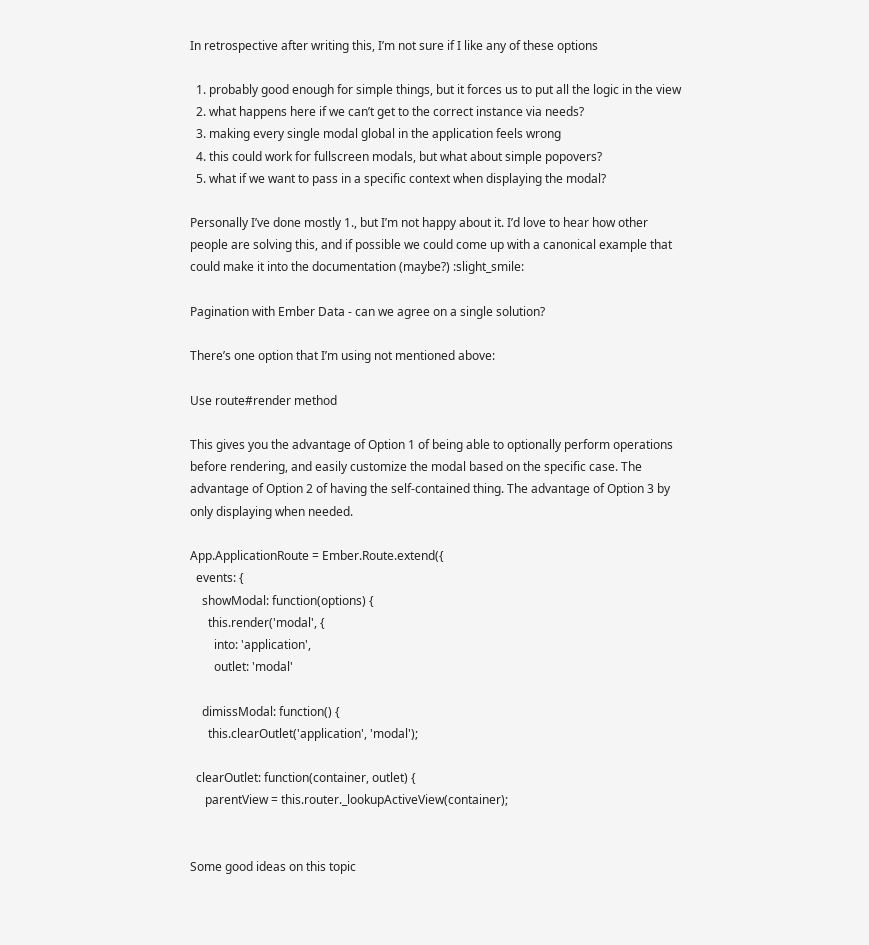In retrospective after writing this, I’m not sure if I like any of these options

  1. probably good enough for simple things, but it forces us to put all the logic in the view
  2. what happens here if we can’t get to the correct instance via needs?
  3. making every single modal global in the application feels wrong
  4. this could work for fullscreen modals, but what about simple popovers?
  5. what if we want to pass in a specific context when displaying the modal?

Personally I’ve done mostly 1., but I’m not happy about it. I’d love to hear how other people are solving this, and if possible we could come up with a canonical example that could make it into the documentation (maybe?) :slight_smile:

Pagination with Ember Data - can we agree on a single solution?

There’s one option that I’m using not mentioned above:

Use route#render method

This gives you the advantage of Option 1 of being able to optionally perform operations before rendering, and easily customize the modal based on the specific case. The advantage of Option 2 of having the self-contained thing. The advantage of Option 3 by only displaying when needed.

App.ApplicationRoute = Ember.Route.extend({
  events: {
    showModal: function(options) {
      this.render('modal', {
        into: 'application',
        outlet: 'modal'

    dimissModal: function() {
      this.clearOutlet('application', 'modal');

  clearOutlet: function(container, outlet) {
     parentView = this.router._lookupActiveView(container);


Some good ideas on this topic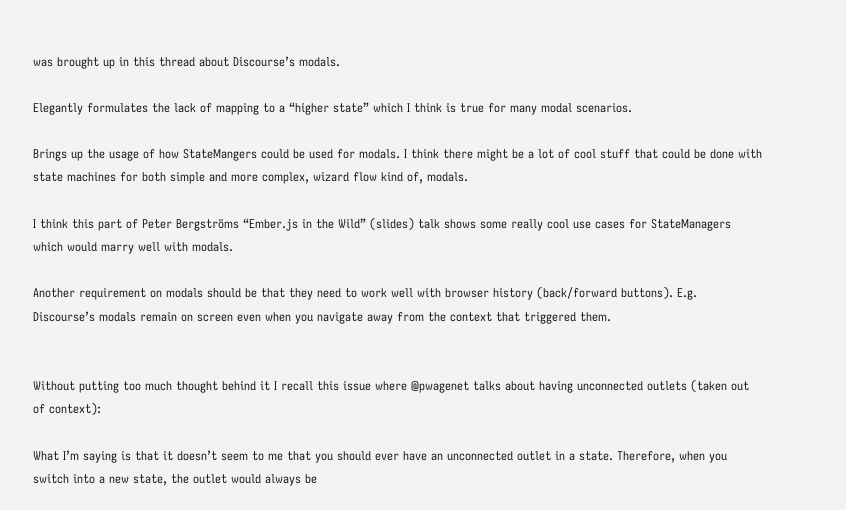was brought up in this thread about Discourse’s modals.

Elegantly formulates the lack of mapping to a “higher state” which I think is true for many modal scenarios.

Brings up the usage of how StateMangers could be used for modals. I think there might be a lot of cool stuff that could be done with state machines for both simple and more complex, wizard flow kind of, modals.

I think this part of Peter Bergströms “Ember.js in the Wild” (slides) talk shows some really cool use cases for StateManagers which would marry well with modals.

Another requirement on modals should be that they need to work well with browser history (back/forward buttons). E.g. Discourse’s modals remain on screen even when you navigate away from the context that triggered them.


Without putting too much thought behind it I recall this issue where @pwagenet talks about having unconnected outlets (taken out of context):

What I’m saying is that it doesn’t seem to me that you should ever have an unconnected outlet in a state. Therefore, when you switch into a new state, the outlet would always be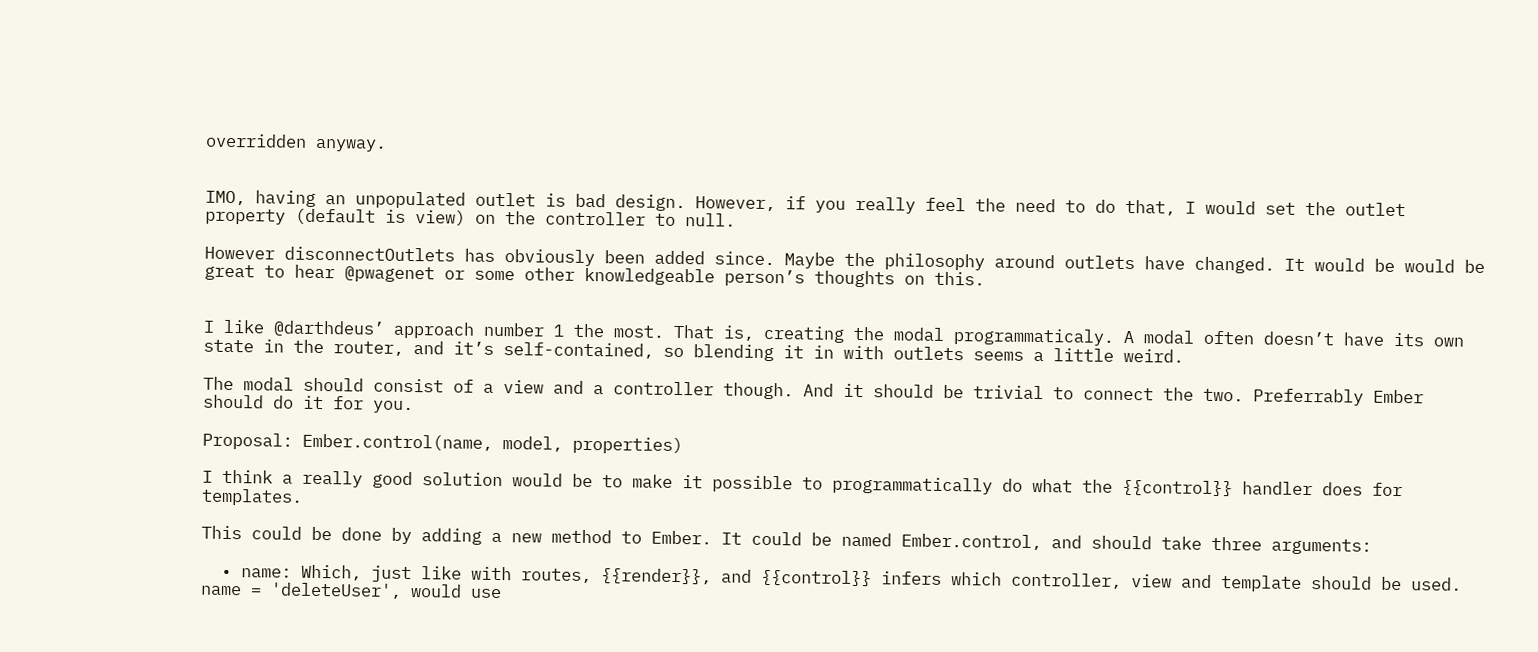overridden anyway.


IMO, having an unpopulated outlet is bad design. However, if you really feel the need to do that, I would set the outlet property (default is view) on the controller to null.

However disconnectOutlets has obviously been added since. Maybe the philosophy around outlets have changed. It would be would be great to hear @pwagenet or some other knowledgeable person’s thoughts on this.


I like @darthdeus’ approach number 1 the most. That is, creating the modal programmaticaly. A modal often doesn’t have its own state in the router, and it’s self-contained, so blending it in with outlets seems a little weird.

The modal should consist of a view and a controller though. And it should be trivial to connect the two. Preferrably Ember should do it for you.

Proposal: Ember.control(name, model, properties)

I think a really good solution would be to make it possible to programmatically do what the {{control}} handler does for templates.

This could be done by adding a new method to Ember. It could be named Ember.control, and should take three arguments:

  • name: Which, just like with routes, {{render}}, and {{control}} infers which controller, view and template should be used. name = 'deleteUser', would use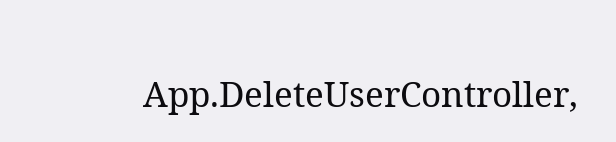App.DeleteUserController,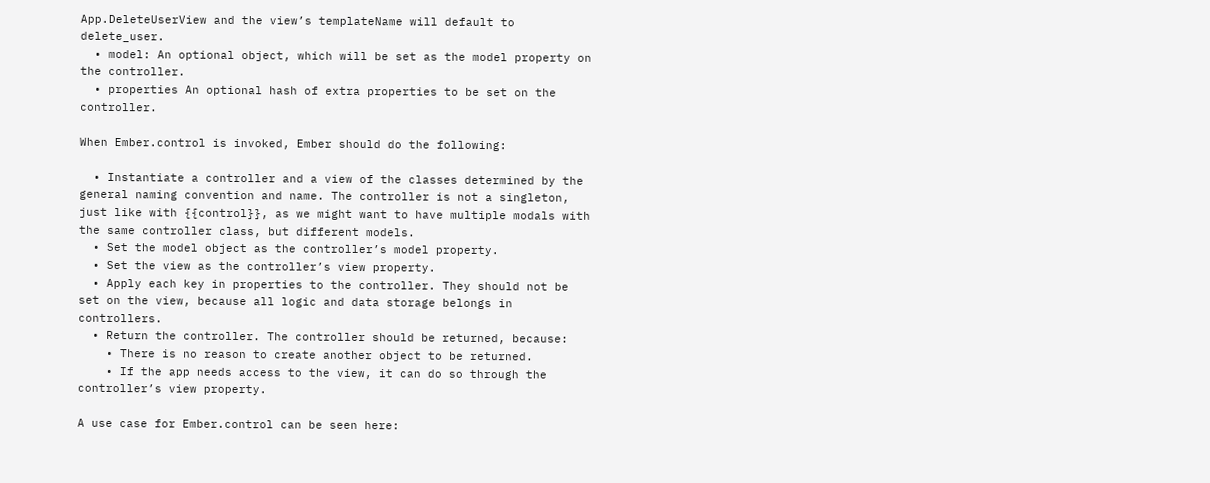App.DeleteUserView and the view’s templateName will default to delete_user.
  • model: An optional object, which will be set as the model property on the controller.
  • properties An optional hash of extra properties to be set on the controller.

When Ember.control is invoked, Ember should do the following:

  • Instantiate a controller and a view of the classes determined by the general naming convention and name. The controller is not a singleton, just like with {{control}}, as we might want to have multiple modals with the same controller class, but different models.
  • Set the model object as the controller’s model property.
  • Set the view as the controller’s view property.
  • Apply each key in properties to the controller. They should not be set on the view, because all logic and data storage belongs in controllers.
  • Return the controller. The controller should be returned, because:
    • There is no reason to create another object to be returned.
    • If the app needs access to the view, it can do so through the controller’s view property.

A use case for Ember.control can be seen here: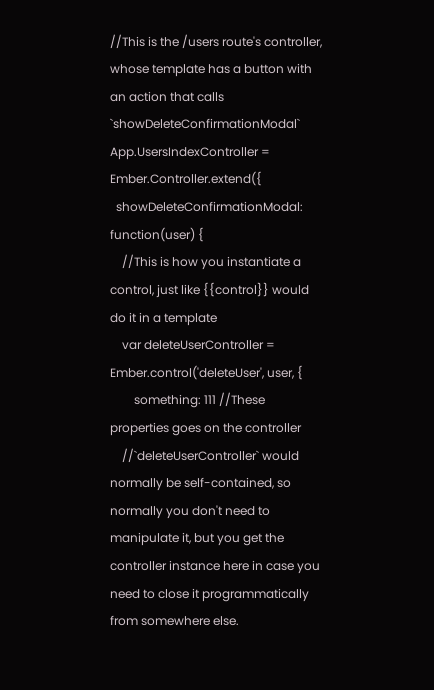//This is the /users route's controller, whose template has a button with an action that calls `showDeleteConfirmationModal`
App.UsersIndexController = Ember.Controller.extend({
  showDeleteConfirmationModal: function(user) {
    //This is how you instantiate a control, just like {{control}} would do it in a template
    var deleteUserController = Ember.control('deleteUser', user, {
        something: 111 //These properties goes on the controller
    //`deleteUserController` would normally be self-contained, so normally you don't need to manipulate it, but you get the controller instance here in case you need to close it programmatically from somewhere else.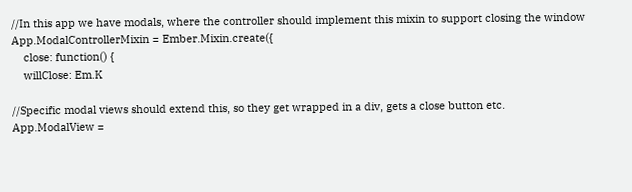//In this app we have modals, where the controller should implement this mixin to support closing the window
App.ModalControllerMixin = Ember.Mixin.create({
    close: function() {
    willClose: Em.K

//Specific modal views should extend this, so they get wrapped in a div, gets a close button etc.
App.ModalView =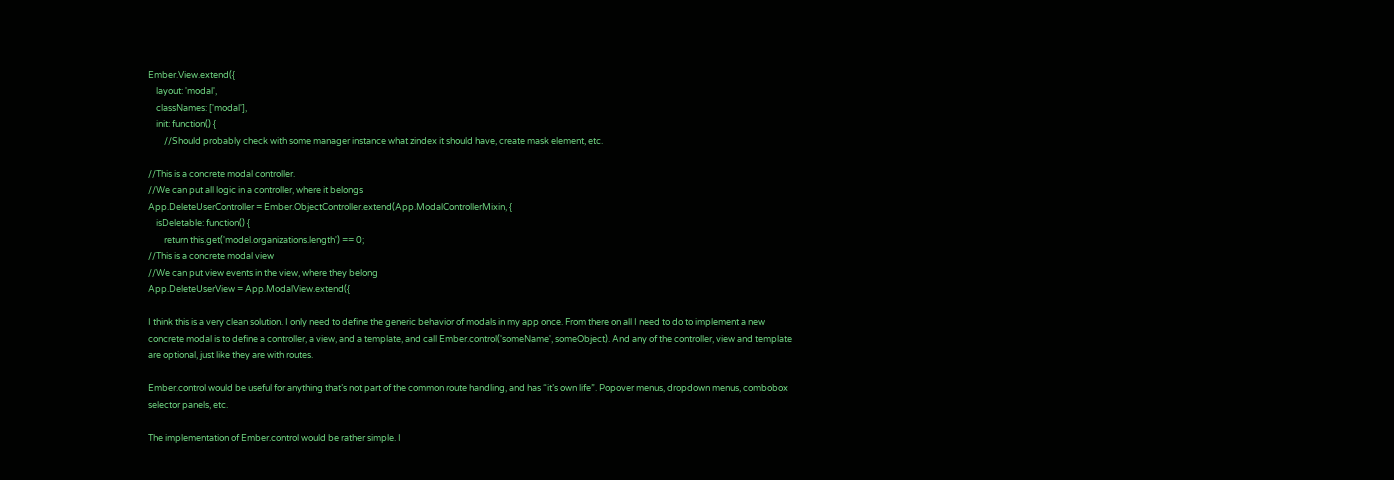Ember.View.extend({
    layout: 'modal',
    classNames: ['modal'],
    init: function() {
        //Should probably check with some manager instance what zindex it should have, create mask element, etc.

//This is a concrete modal controller.
//We can put all logic in a controller, where it belongs
App.DeleteUserController = Ember.ObjectController.extend(App.ModalControllerMixin, {
    isDeletable: function() {
        return this.get('model.organizations.length') == 0;
//This is a concrete modal view
//We can put view events in the view, where they belong
App.DeleteUserView = App.ModalView.extend({

I think this is a very clean solution. I only need to define the generic behavior of modals in my app once. From there on all I need to do to implement a new concrete modal is to define a controller, a view, and a template, and call Ember.control('someName', someObject). And any of the controller, view and template are optional, just like they are with routes.

Ember.control would be useful for anything that’s not part of the common route handling, and has “it’s own life”. Popover menus, dropdown menus, combobox selector panels, etc.

The implementation of Ember.control would be rather simple. I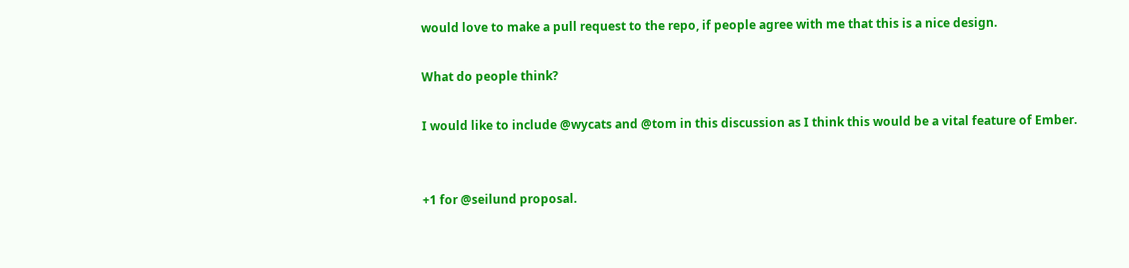would love to make a pull request to the repo, if people agree with me that this is a nice design.

What do people think?

I would like to include @wycats and @tom in this discussion as I think this would be a vital feature of Ember.


+1 for @seilund proposal.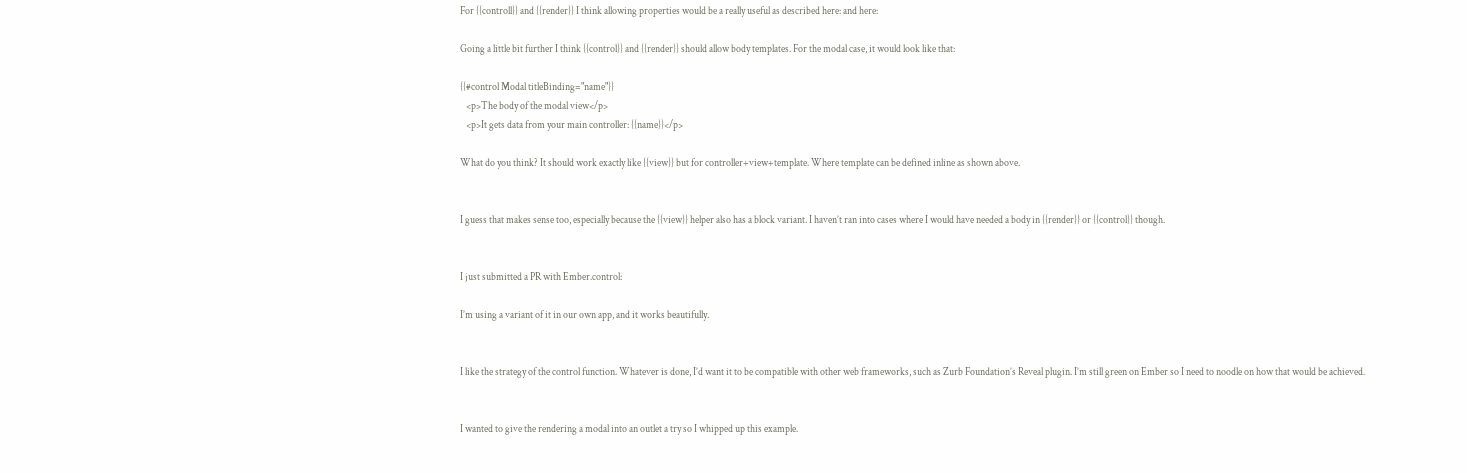For {{controll}} and {{render}} I think allowing properties would be a really useful as described here: and here:

Going a little bit further I think {{control}} and {{render}} should allow body templates. For the modal case, it would look like that:

{{#control Modal titleBinding="name"}}
   <p>The body of the modal view</p>
   <p>It gets data from your main controller: {{name}}</p>

What do you think? It should work exactly like {{view}} but for controller+view+template. Where template can be defined inline as shown above.


I guess that makes sense too, especially because the {{view}} helper also has a block variant. I haven’t ran into cases where I would have needed a body in {{render}} or {{control}} though.


I just submitted a PR with Ember.control:

I’m using a variant of it in our own app, and it works beautifully.


I like the strategy of the control function. Whatever is done, I’d want it to be compatible with other web frameworks, such as Zurb Foundation’s Reveal plugin. I’m still green on Ember so I need to noodle on how that would be achieved.


I wanted to give the rendering a modal into an outlet a try so I whipped up this example.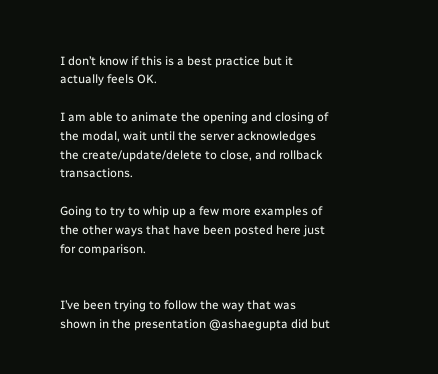I don’t know if this is a best practice but it actually feels OK.

I am able to animate the opening and closing of the modal, wait until the server acknowledges the create/update/delete to close, and rollback transactions.

Going to try to whip up a few more examples of the other ways that have been posted here just for comparison.


I’ve been trying to follow the way that was shown in the presentation @ashaegupta did but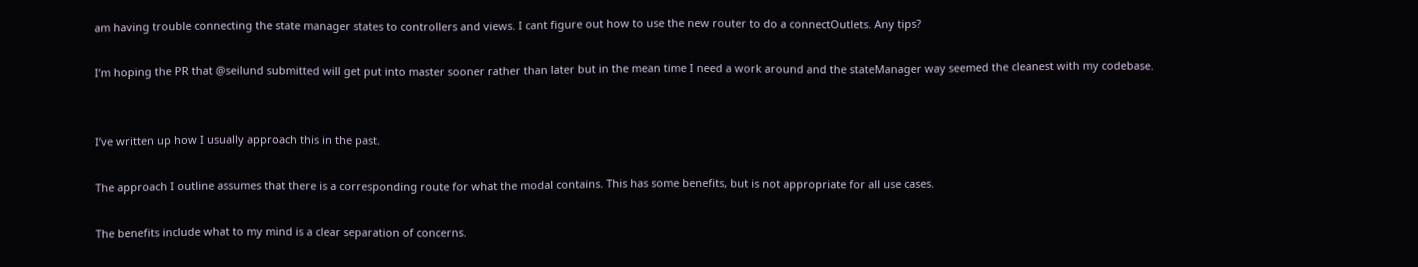am having trouble connecting the state manager states to controllers and views. I cant figure out how to use the new router to do a connectOutlets. Any tips?

I’m hoping the PR that @seilund submitted will get put into master sooner rather than later but in the mean time I need a work around and the stateManager way seemed the cleanest with my codebase.


I’ve written up how I usually approach this in the past.

The approach I outline assumes that there is a corresponding route for what the modal contains. This has some benefits, but is not appropriate for all use cases.

The benefits include what to my mind is a clear separation of concerns.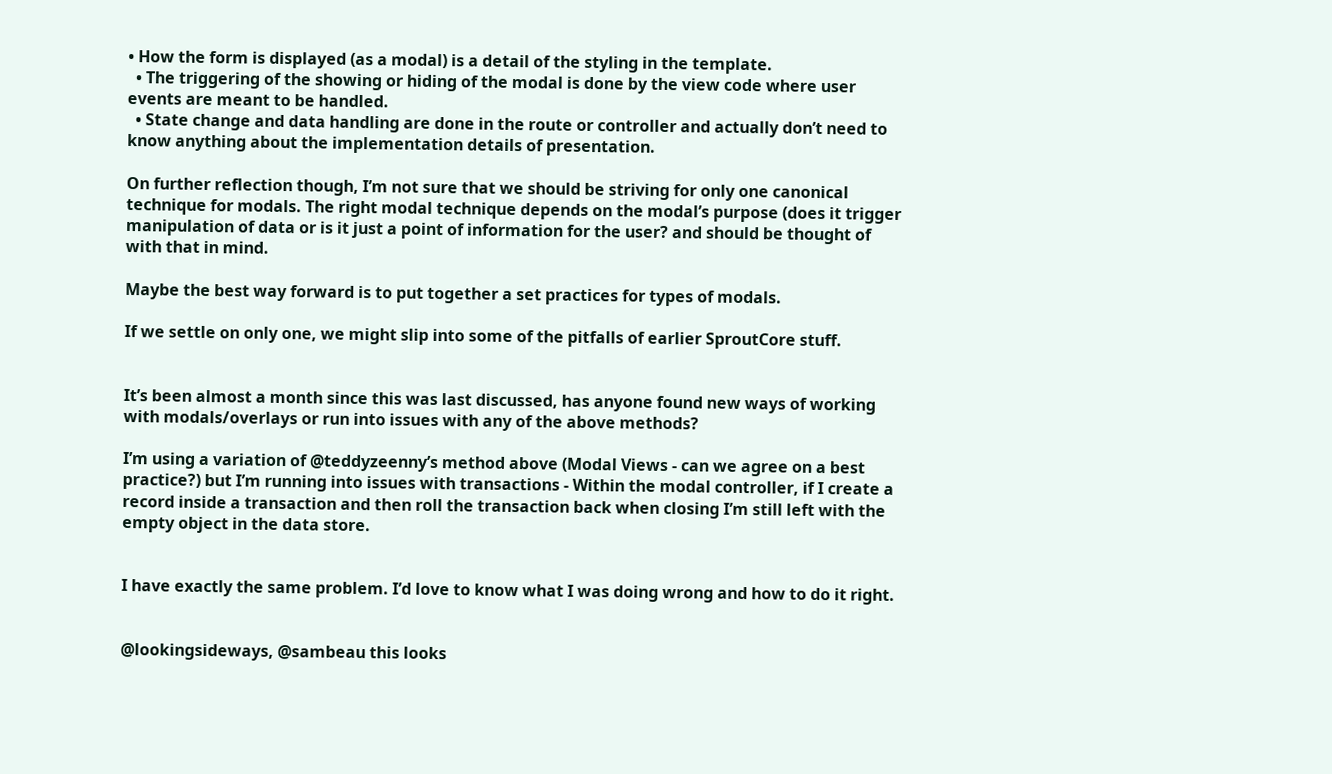• How the form is displayed (as a modal) is a detail of the styling in the template.
  • The triggering of the showing or hiding of the modal is done by the view code where user events are meant to be handled.
  • State change and data handling are done in the route or controller and actually don’t need to know anything about the implementation details of presentation.

On further reflection though, I’m not sure that we should be striving for only one canonical technique for modals. The right modal technique depends on the modal’s purpose (does it trigger manipulation of data or is it just a point of information for the user? and should be thought of with that in mind.

Maybe the best way forward is to put together a set practices for types of modals.

If we settle on only one, we might slip into some of the pitfalls of earlier SproutCore stuff.


It’s been almost a month since this was last discussed, has anyone found new ways of working with modals/overlays or run into issues with any of the above methods?

I’m using a variation of @teddyzeenny’s method above (Modal Views - can we agree on a best practice?) but I’m running into issues with transactions - Within the modal controller, if I create a record inside a transaction and then roll the transaction back when closing I’m still left with the empty object in the data store.


I have exactly the same problem. I’d love to know what I was doing wrong and how to do it right.


@lookingsideways, @sambeau this looks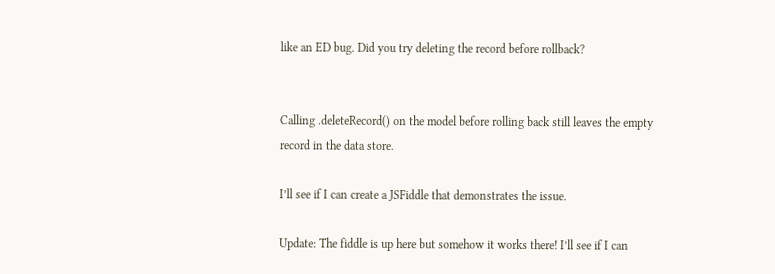like an ED bug. Did you try deleting the record before rollback?


Calling .deleteRecord() on the model before rolling back still leaves the empty record in the data store.

I’ll see if I can create a JSFiddle that demonstrates the issue.

Update: The fiddle is up here but somehow it works there! I’ll see if I can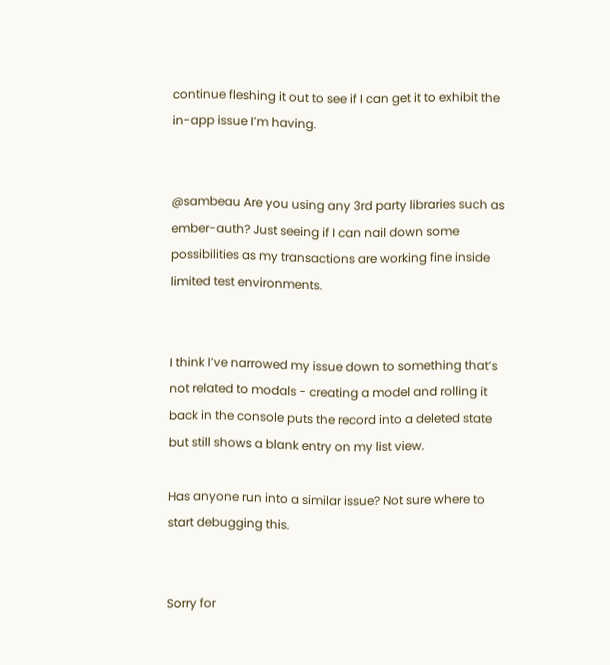continue fleshing it out to see if I can get it to exhibit the in-app issue I’m having.


@sambeau Are you using any 3rd party libraries such as ember-auth? Just seeing if I can nail down some possibilities as my transactions are working fine inside limited test environments.


I think I’ve narrowed my issue down to something that’s not related to modals - creating a model and rolling it back in the console puts the record into a deleted state but still shows a blank entry on my list view.

Has anyone run into a similar issue? Not sure where to start debugging this.


Sorry for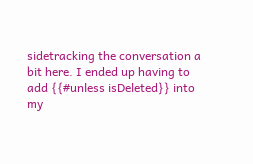sidetracking the conversation a bit here. I ended up having to add {{#unless isDeleted}} into my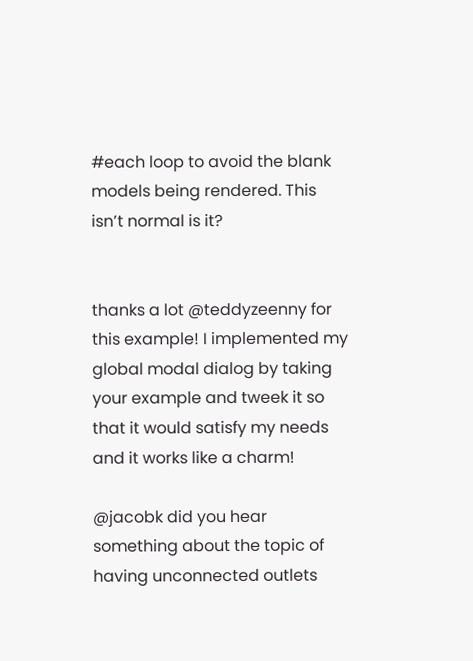#each loop to avoid the blank models being rendered. This isn’t normal is it?


thanks a lot @teddyzeenny for this example! I implemented my global modal dialog by taking your example and tweek it so that it would satisfy my needs and it works like a charm!

@jacobk did you hear something about the topic of having unconnected outlets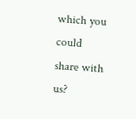which you could share with us?